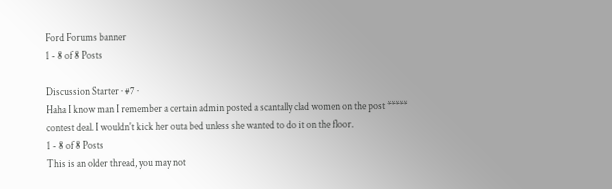Ford Forums banner
1 - 8 of 8 Posts

Discussion Starter · #7 ·
Haha I know man I remember a certain admin posted a scantally clad women on the post ***** contest deal. I wouldn't kick her outa bed unless she wanted to do it on the floor.
1 - 8 of 8 Posts
This is an older thread, you may not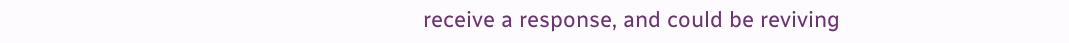receive a response, and could be reviving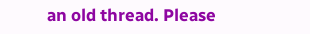an old thread. Please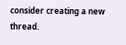consider creating a new thread.